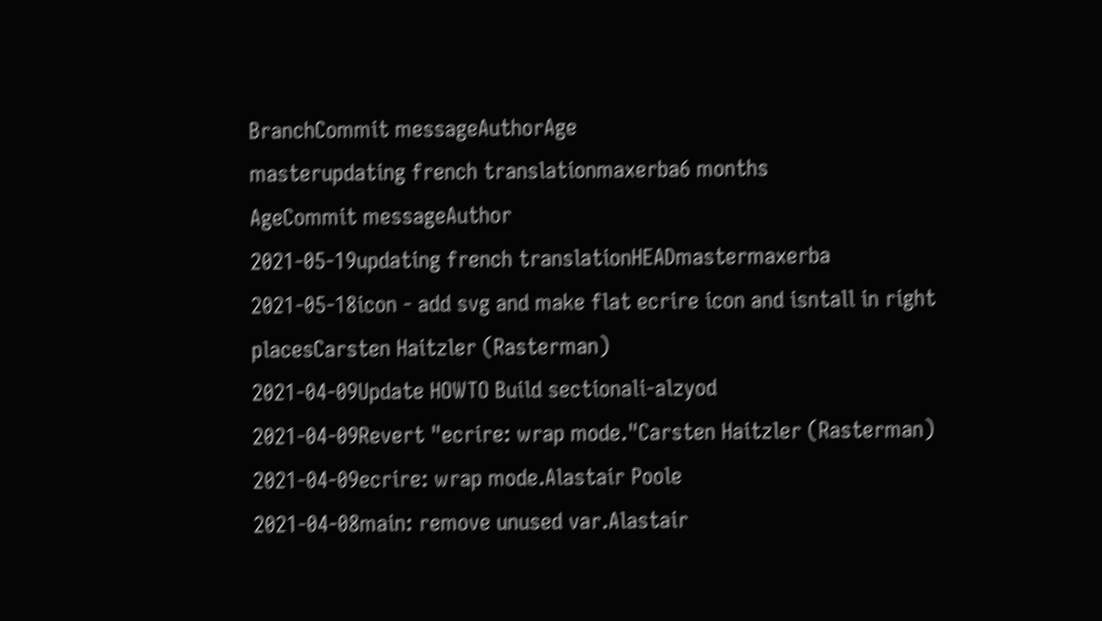BranchCommit messageAuthorAge
masterupdating french translationmaxerba6 months
AgeCommit messageAuthor
2021-05-19updating french translationHEADmastermaxerba
2021-05-18icon - add svg and make flat ecrire icon and isntall in right placesCarsten Haitzler (Rasterman)
2021-04-09Update HOWTO Build sectionali-alzyod
2021-04-09Revert "ecrire: wrap mode."Carsten Haitzler (Rasterman)
2021-04-09ecrire: wrap mode.Alastair Poole
2021-04-08main: remove unused var.Alastair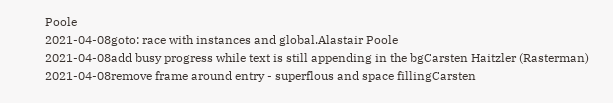Poole
2021-04-08goto: race with instances and global.Alastair Poole
2021-04-08add busy progress while text is still appending in the bgCarsten Haitzler (Rasterman)
2021-04-08remove frame around entry - superflous and space fillingCarsten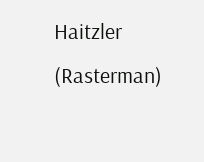Haitzler (Rasterman)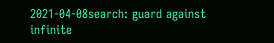2021-04-08search: guard against infinite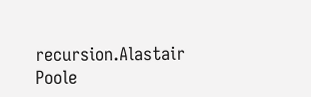recursion.Alastair Poole